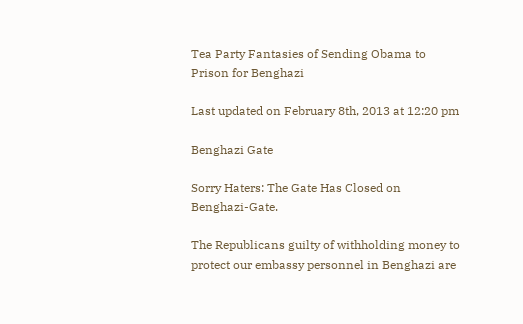Tea Party Fantasies of Sending Obama to Prison for Benghazi

Last updated on February 8th, 2013 at 12:20 pm

Benghazi Gate

Sorry Haters: The Gate Has Closed on Benghazi-Gate.

The Republicans guilty of withholding money to protect our embassy personnel in Benghazi are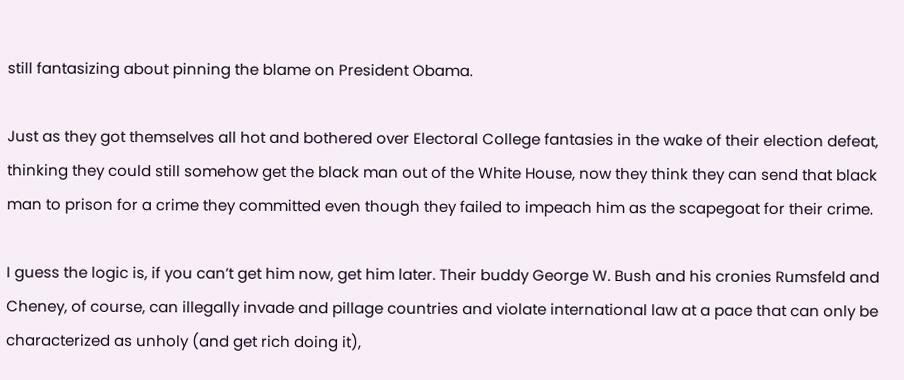still fantasizing about pinning the blame on President Obama.

Just as they got themselves all hot and bothered over Electoral College fantasies in the wake of their election defeat, thinking they could still somehow get the black man out of the White House, now they think they can send that black man to prison for a crime they committed even though they failed to impeach him as the scapegoat for their crime.

I guess the logic is, if you can’t get him now, get him later. Their buddy George W. Bush and his cronies Rumsfeld and Cheney, of course, can illegally invade and pillage countries and violate international law at a pace that can only be characterized as unholy (and get rich doing it),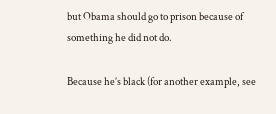but Obama should go to prison because of something he did not do.

Because he’s black (for another example, see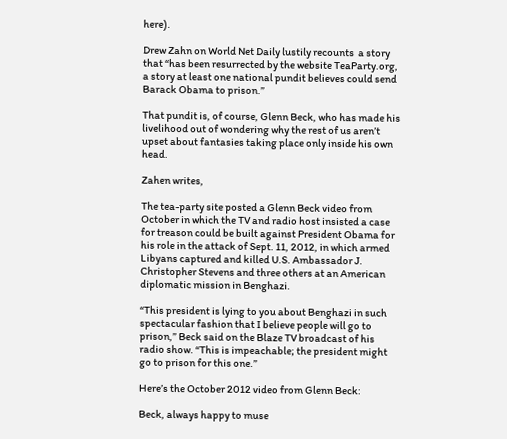here).

Drew Zahn on World Net Daily lustily recounts  a story that “has been resurrected by the website TeaParty.org, a story at least one national pundit believes could send Barack Obama to prison.”

That pundit is, of course, Glenn Beck, who has made his livelihood out of wondering why the rest of us aren’t upset about fantasies taking place only inside his own head.

Zahen writes,

The tea-party site posted a Glenn Beck video from October in which the TV and radio host insisted a case for treason could be built against President Obama for his role in the attack of Sept. 11, 2012, in which armed Libyans captured and killed U.S. Ambassador J. Christopher Stevens and three others at an American diplomatic mission in Benghazi.

“This president is lying to you about Benghazi in such spectacular fashion that I believe people will go to prison,” Beck said on the Blaze TV broadcast of his radio show. “This is impeachable; the president might go to prison for this one.”

Here’s the October 2012 video from Glenn Beck:

Beck, always happy to muse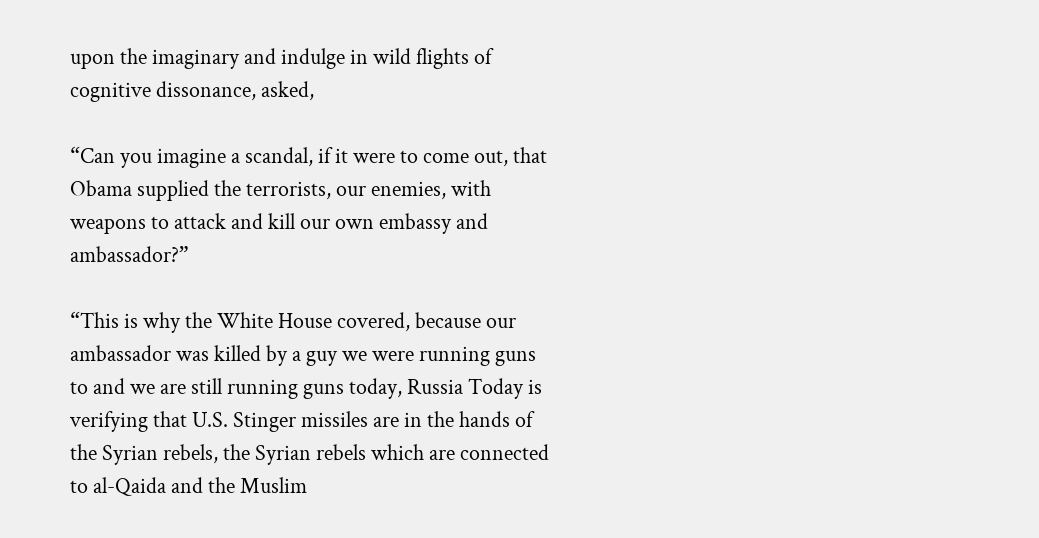upon the imaginary and indulge in wild flights of cognitive dissonance, asked,

“Can you imagine a scandal, if it were to come out, that Obama supplied the terrorists, our enemies, with weapons to attack and kill our own embassy and ambassador?”

“This is why the White House covered, because our ambassador was killed by a guy we were running guns to and we are still running guns today, Russia Today is verifying that U.S. Stinger missiles are in the hands of the Syrian rebels, the Syrian rebels which are connected to al-Qaida and the Muslim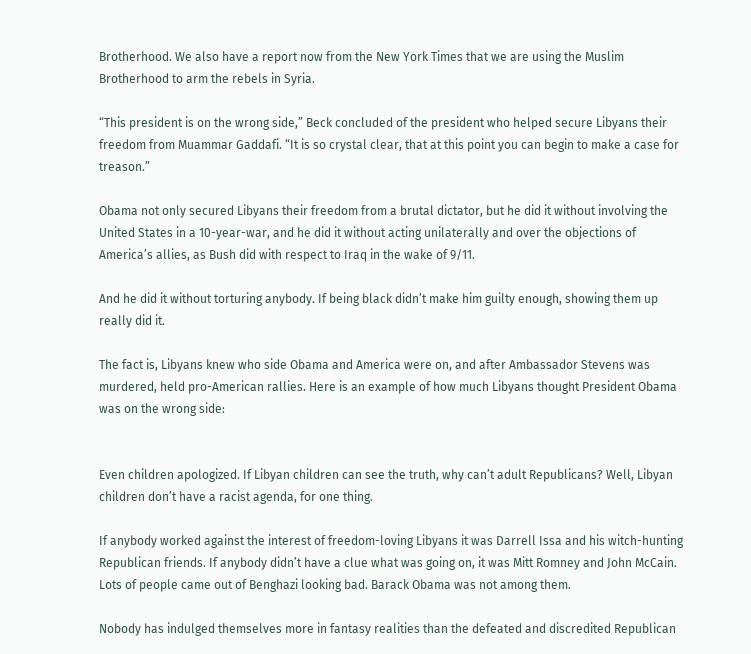Brotherhood. We also have a report now from the New York Times that we are using the Muslim Brotherhood to arm the rebels in Syria.

“This president is on the wrong side,” Beck concluded of the president who helped secure Libyans their freedom from Muammar Gaddafi. “It is so crystal clear, that at this point you can begin to make a case for treason.”

Obama not only secured Libyans their freedom from a brutal dictator, but he did it without involving the United States in a 10-year-war, and he did it without acting unilaterally and over the objections of America’s allies, as Bush did with respect to Iraq in the wake of 9/11.

And he did it without torturing anybody. If being black didn’t make him guilty enough, showing them up really did it.

The fact is, Libyans knew who side Obama and America were on, and after Ambassador Stevens was murdered, held pro-American rallies. Here is an example of how much Libyans thought President Obama was on the wrong side:


Even children apologized. If Libyan children can see the truth, why can’t adult Republicans? Well, Libyan children don’t have a racist agenda, for one thing.

If anybody worked against the interest of freedom-loving Libyans it was Darrell Issa and his witch-hunting Republican friends. If anybody didn’t have a clue what was going on, it was Mitt Romney and John McCain. Lots of people came out of Benghazi looking bad. Barack Obama was not among them.

Nobody has indulged themselves more in fantasy realities than the defeated and discredited Republican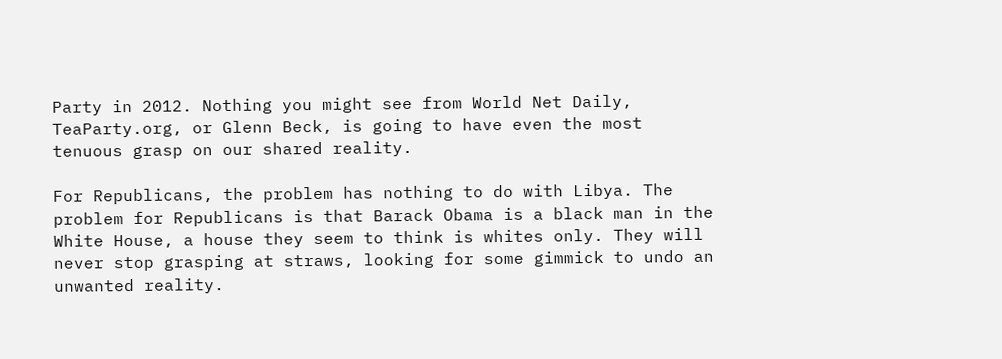Party in 2012. Nothing you might see from World Net Daily, TeaParty.org, or Glenn Beck, is going to have even the most tenuous grasp on our shared reality.

For Republicans, the problem has nothing to do with Libya. The problem for Republicans is that Barack Obama is a black man in the White House, a house they seem to think is whites only. They will never stop grasping at straws, looking for some gimmick to undo an unwanted reality.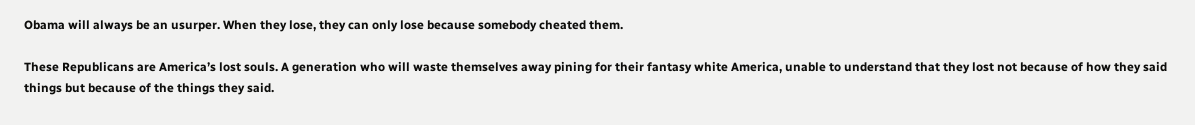Obama will always be an usurper. When they lose, they can only lose because somebody cheated them.

These Republicans are America’s lost souls. A generation who will waste themselves away pining for their fantasy white America, unable to understand that they lost not because of how they said things but because of the things they said.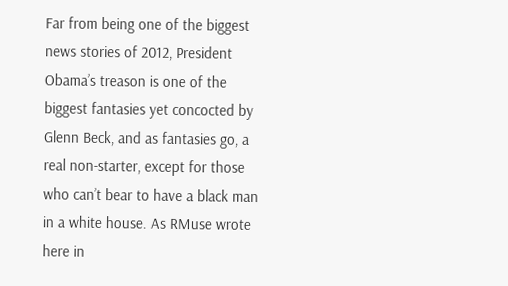Far from being one of the biggest news stories of 2012, President Obama’s treason is one of the biggest fantasies yet concocted by Glenn Beck, and as fantasies go, a real non-starter, except for those who can’t bear to have a black man in a white house. As RMuse wrote here in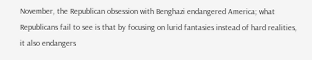November, the Republican obsession with Benghazi endangered America; what Republicans fail to see is that by focusing on lurid fantasies instead of hard realities, it also endangers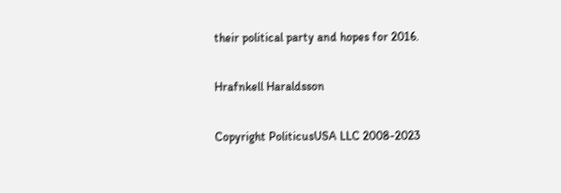their political party and hopes for 2016.

Hrafnkell Haraldsson

Copyright PoliticusUSA LLC 2008-2023